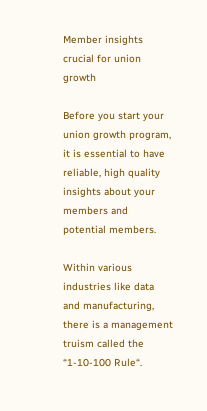Member insights crucial for union growth

Before you start your union growth program, it is essential to have reliable, high quality insights about your members and potential members.

Within various industries like data and manufacturing, there is a management truism called the “1-10-100 Rule“.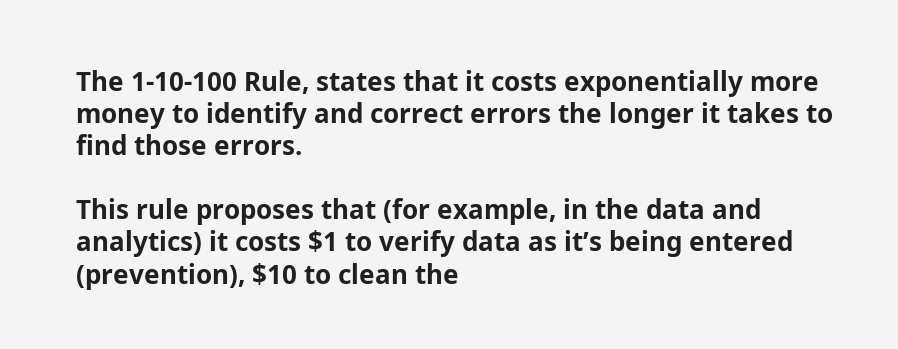The 1-10-100 Rule, states that it costs exponentially more money to identify and correct errors the longer it takes to find those errors.

This rule proposes that (for example, in the data and analytics) it costs $1 to verify data as it’s being entered (prevention), $10 to clean the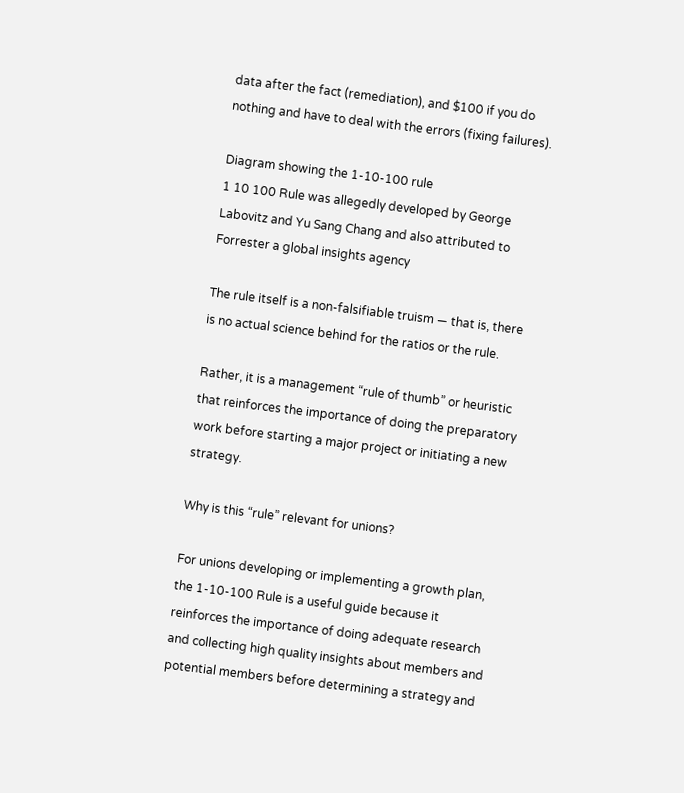data after the fact (remediation), and $100 if you do nothing and have to deal with the errors (fixing failures).

Diagram showing the 1-10-100 rule
1 10 100 Rule was allegedly developed by George Labovitz and Yu Sang Chang and also attributed to Forrester a global insights agency

The rule itself is a non-falsifiable truism — that is, there is no actual science behind for the ratios or the rule.

Rather, it is a management “rule of thumb” or heuristic that reinforces the importance of doing the preparatory work before starting a major project or initiating a new strategy.

Why is this “rule” relevant for unions?

For unions developing or implementing a growth plan, the 1-10-100 Rule is a useful guide because it reinforces the importance of doing adequate research and collecting high quality insights about members and potential members before determining a strategy and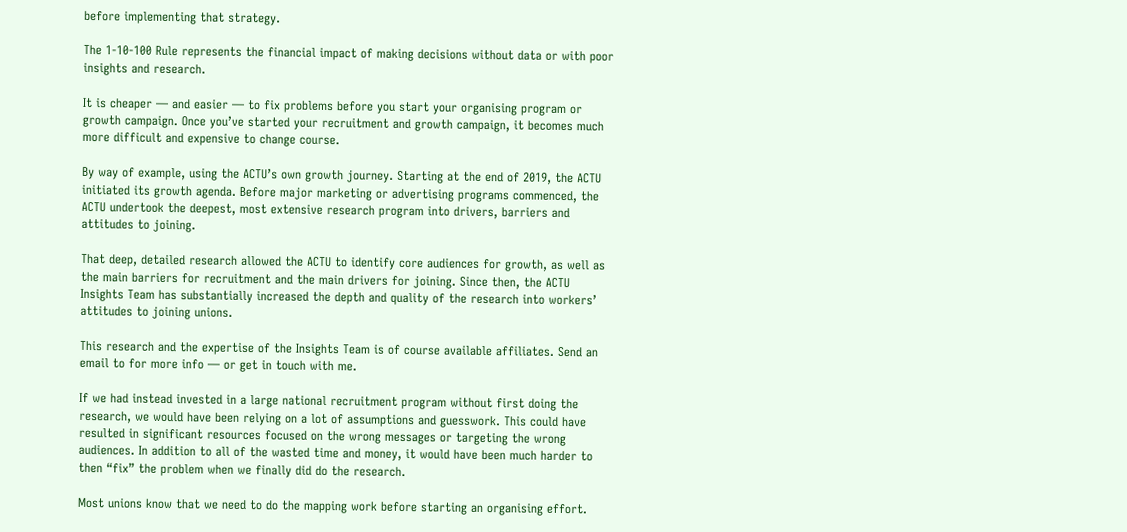before implementing that strategy.

The 1-10-100 Rule represents the financial impact of making decisions without data or with poor insights and research.

It is cheaper — and easier — to fix problems before you start your organising program or growth campaign. Once you’ve started your recruitment and growth campaign, it becomes much more difficult and expensive to change course.

By way of example, using the ACTU’s own growth journey. Starting at the end of 2019, the ACTU initiated its growth agenda. Before major marketing or advertising programs commenced, the ACTU undertook the deepest, most extensive research program into drivers, barriers and attitudes to joining.

That deep, detailed research allowed the ACTU to identify core audiences for growth, as well as the main barriers for recruitment and the main drivers for joining. Since then, the ACTU Insights Team has substantially increased the depth and quality of the research into workers’ attitudes to joining unions.

This research and the expertise of the Insights Team is of course available affiliates. Send an email to for more info — or get in touch with me.

If we had instead invested in a large national recruitment program without first doing the research, we would have been relying on a lot of assumptions and guesswork. This could have resulted in significant resources focused on the wrong messages or targeting the wrong audiences. In addition to all of the wasted time and money, it would have been much harder to then “fix” the problem when we finally did do the research.

Most unions know that we need to do the mapping work before starting an organising effort.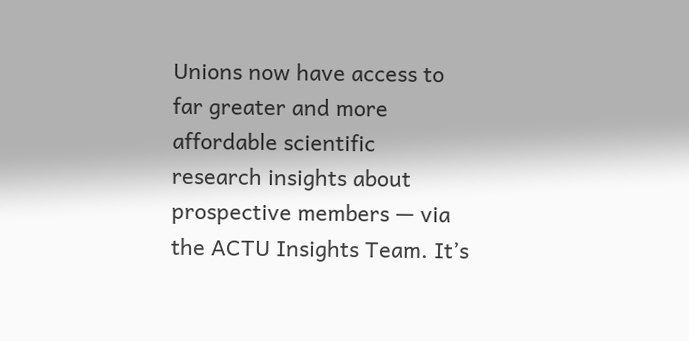Unions now have access to far greater and more affordable scientific research insights about prospective members — via the ACTU Insights Team. It’s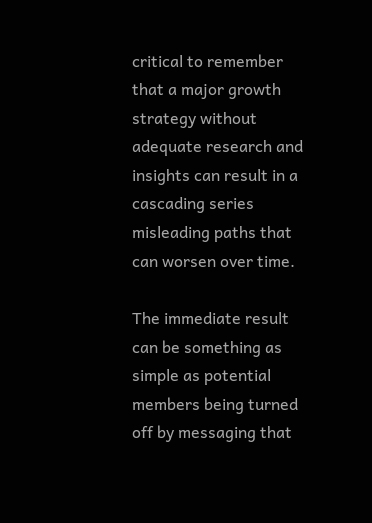critical to remember that a major growth strategy without adequate research and insights can result in a cascading series misleading paths that can worsen over time.

The immediate result can be something as simple as potential members being turned off by messaging that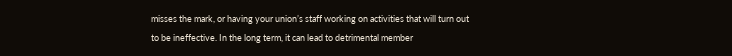misses the mark, or having your union’s staff working on activities that will turn out to be ineffective. In the long term, it can lead to detrimental member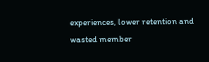experiences, lower retention and wasted member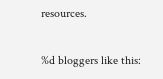resources.

%d bloggers like this: